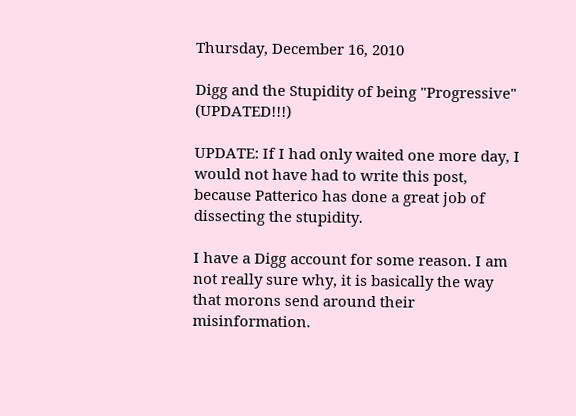Thursday, December 16, 2010

Digg and the Stupidity of being "Progressive" (UPDATED!!!)

UPDATE: If I had only waited one more day, I would not have had to write this post, because Patterico has done a great job of dissecting the stupidity.

I have a Digg account for some reason. I am not really sure why, it is basically the way that morons send around their misinformation.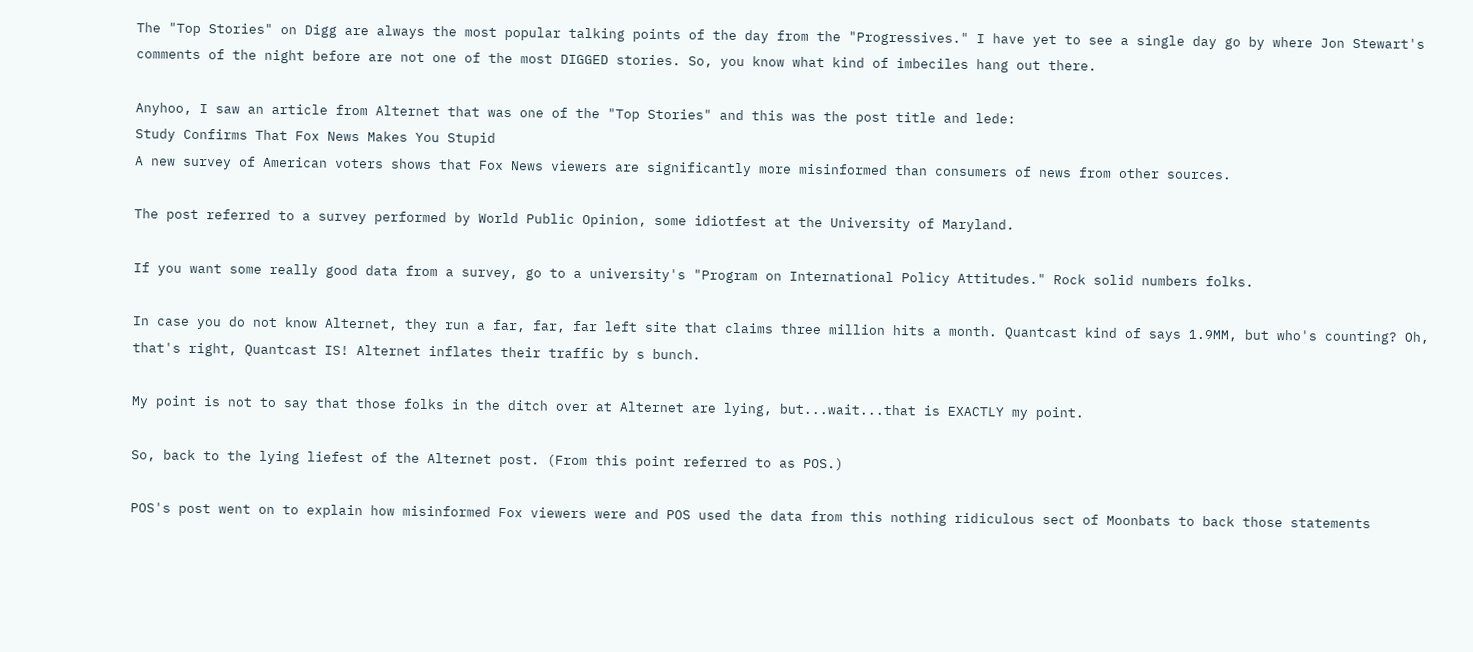The "Top Stories" on Digg are always the most popular talking points of the day from the "Progressives." I have yet to see a single day go by where Jon Stewart's comments of the night before are not one of the most DIGGED stories. So, you know what kind of imbeciles hang out there.

Anyhoo, I saw an article from Alternet that was one of the "Top Stories" and this was the post title and lede:
Study Confirms That Fox News Makes You Stupid
A new survey of American voters shows that Fox News viewers are significantly more misinformed than consumers of news from other sources.

The post referred to a survey performed by World Public Opinion, some idiotfest at the University of Maryland.

If you want some really good data from a survey, go to a university's "Program on International Policy Attitudes." Rock solid numbers folks.

In case you do not know Alternet, they run a far, far, far left site that claims three million hits a month. Quantcast kind of says 1.9MM, but who's counting? Oh, that's right, Quantcast IS! Alternet inflates their traffic by s bunch.

My point is not to say that those folks in the ditch over at Alternet are lying, but...wait...that is EXACTLY my point.

So, back to the lying liefest of the Alternet post. (From this point referred to as POS.)

POS's post went on to explain how misinformed Fox viewers were and POS used the data from this nothing ridiculous sect of Moonbats to back those statements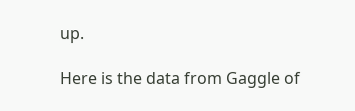up.

Here is the data from Gaggle of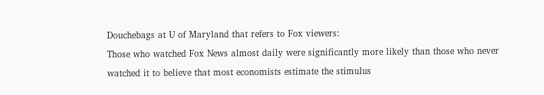Douchebags at U of Maryland that refers to Fox viewers:
Those who watched Fox News almost daily were significantly more likely than those who never watched it to believe that most economists estimate the stimulus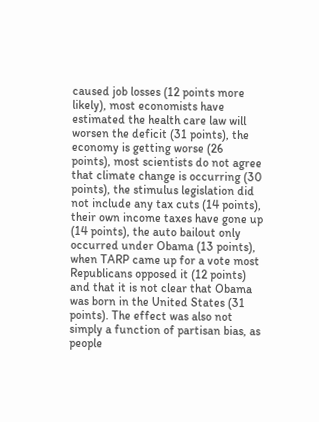caused job losses (12 points more likely), most economists have estimated the health care law will worsen the deficit (31 points), the economy is getting worse (26 points), most scientists do not agree that climate change is occurring (30 points), the stimulus legislation did not include any tax cuts (14 points), their own income taxes have gone up (14 points), the auto bailout only occurred under Obama (13 points), when TARP came up for a vote most Republicans opposed it (12 points) and that it is not clear that Obama was born in the United States (31 points). The effect was also not simply a function of partisan bias, as people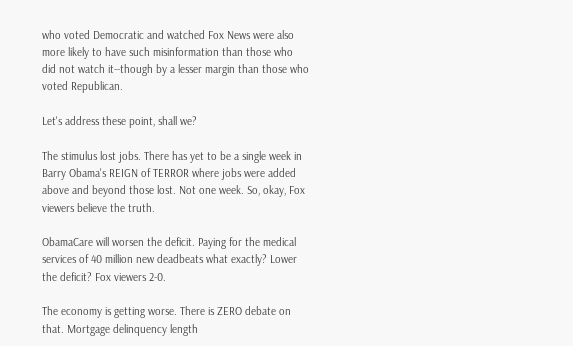who voted Democratic and watched Fox News were also more likely to have such misinformation than those who did not watch it--though by a lesser margin than those who voted Republican.

Let's address these point, shall we?

The stimulus lost jobs. There has yet to be a single week in Barry Obama's REIGN of TERROR where jobs were added above and beyond those lost. Not one week. So, okay, Fox viewers believe the truth.

ObamaCare will worsen the deficit. Paying for the medical services of 40 million new deadbeats what exactly? Lower the deficit? Fox viewers 2-0.

The economy is getting worse. There is ZERO debate on that. Mortgage delinquency length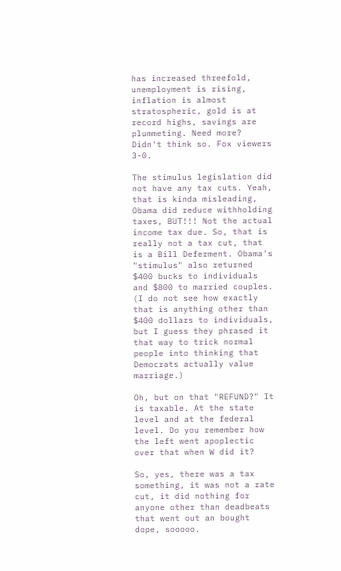has increased threefold, unemployment is rising, inflation is almost stratospheric, gold is at record highs, savings are plummeting. Need more? Didn't think so. Fox viewers 3-0.

The stimulus legislation did not have any tax cuts. Yeah, that is kinda misleading, Obama did reduce withholding taxes, BUT!!! Not the actual income tax due. So, that is really not a tax cut, that is a Bill Deferment. Obama's "stimulus" also returned $400 bucks to individuals and $800 to married couples. (I do not see how exactly that is anything other than $400 dollars to individuals, but I guess they phrased it that way to trick normal people into thinking that Democrats actually value marriage.)

Oh, but on that "REFUND?" It is taxable. At the state level and at the federal level. Do you remember how the left went apoplectic over that when W did it?

So, yes, there was a tax something, it was not a rate cut, it did nothing for anyone other than deadbeats that went out an bought dope, sooooo.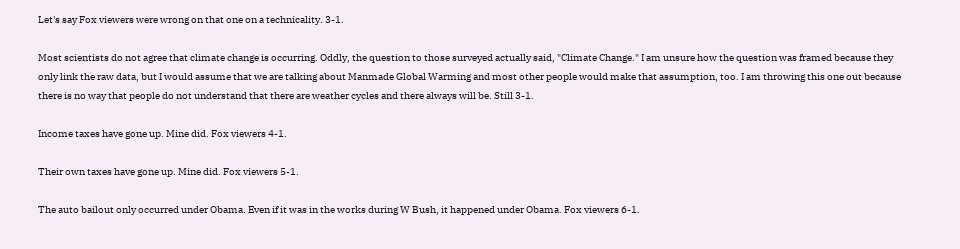Let's say Fox viewers were wrong on that one on a technicality. 3-1.

Most scientists do not agree that climate change is occurring. Oddly, the question to those surveyed actually said, "Climate Change." I am unsure how the question was framed because they only link the raw data, but I would assume that we are talking about Manmade Global Warming and most other people would make that assumption, too. I am throwing this one out because there is no way that people do not understand that there are weather cycles and there always will be. Still 3-1.

Income taxes have gone up. Mine did. Fox viewers 4-1.

Their own taxes have gone up. Mine did. Fox viewers 5-1.

The auto bailout only occurred under Obama. Even if it was in the works during W Bush, it happened under Obama. Fox viewers 6-1.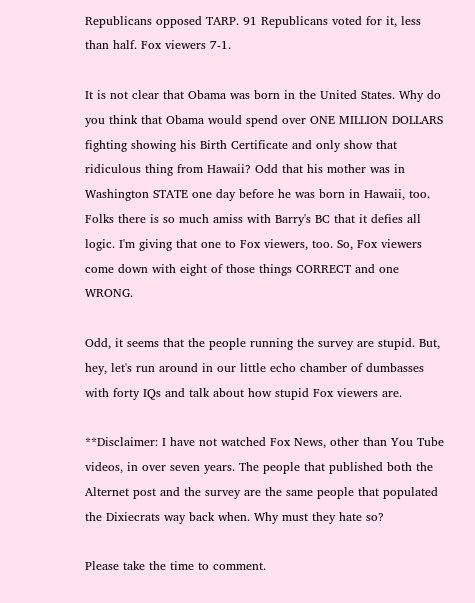Republicans opposed TARP. 91 Republicans voted for it, less than half. Fox viewers 7-1.

It is not clear that Obama was born in the United States. Why do you think that Obama would spend over ONE MILLION DOLLARS fighting showing his Birth Certificate and only show that ridiculous thing from Hawaii? Odd that his mother was in Washington STATE one day before he was born in Hawaii, too. Folks there is so much amiss with Barry's BC that it defies all logic. I'm giving that one to Fox viewers, too. So, Fox viewers come down with eight of those things CORRECT and one WRONG.

Odd, it seems that the people running the survey are stupid. But, hey, let's run around in our little echo chamber of dumbasses with forty IQs and talk about how stupid Fox viewers are.

**Disclaimer: I have not watched Fox News, other than You Tube videos, in over seven years. The people that published both the Alternet post and the survey are the same people that populated the Dixiecrats way back when. Why must they hate so?

Please take the time to comment.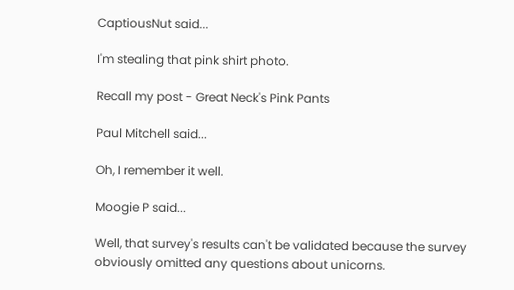CaptiousNut said...

I'm stealing that pink shirt photo.

Recall my post - Great Neck's Pink Pants

Paul Mitchell said...

Oh, I remember it well.

Moogie P said...

Well, that survey's results can't be validated because the survey obviously omitted any questions about unicorns.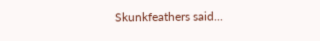Skunkfeathers said...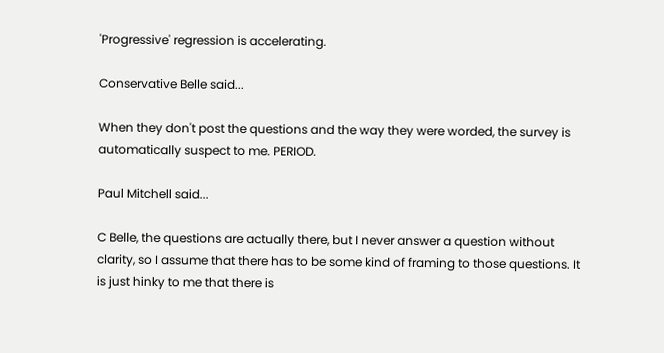'Progressive' regression is accelerating.

Conservative Belle said...

When they don't post the questions and the way they were worded, the survey is automatically suspect to me. PERIOD.

Paul Mitchell said...

C Belle, the questions are actually there, but I never answer a question without clarity, so I assume that there has to be some kind of framing to those questions. It is just hinky to me that there is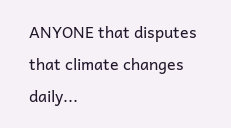ANYONE that disputes that climate changes daily...